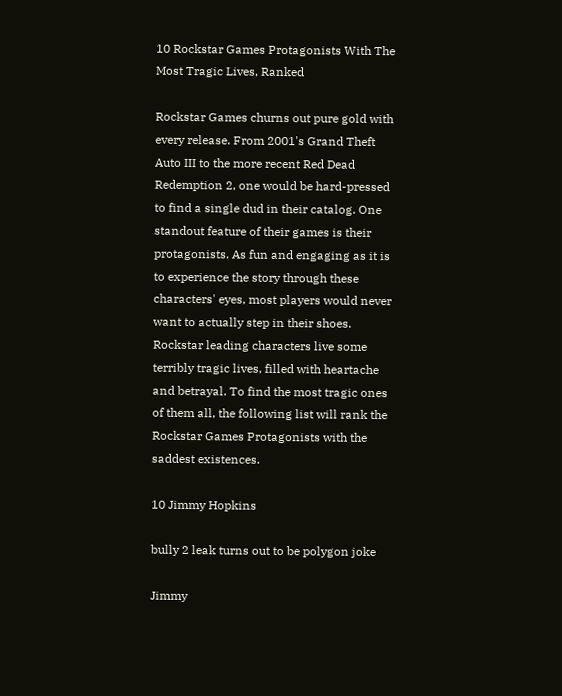10 Rockstar Games Protagonists With The Most Tragic Lives, Ranked

Rockstar Games churns out pure gold with every release. From 2001's Grand Theft Auto III to the more recent Red Dead Redemption 2, one would be hard-pressed to find a single dud in their catalog. One standout feature of their games is their protagonists. As fun and engaging as it is to experience the story through these characters' eyes, most players would never want to actually step in their shoes. Rockstar leading characters live some terribly tragic lives, filled with heartache and betrayal. To find the most tragic ones of them all, the following list will rank the Rockstar Games Protagonists with the saddest existences.

10 Jimmy Hopkins

bully 2 leak turns out to be polygon joke

Jimmy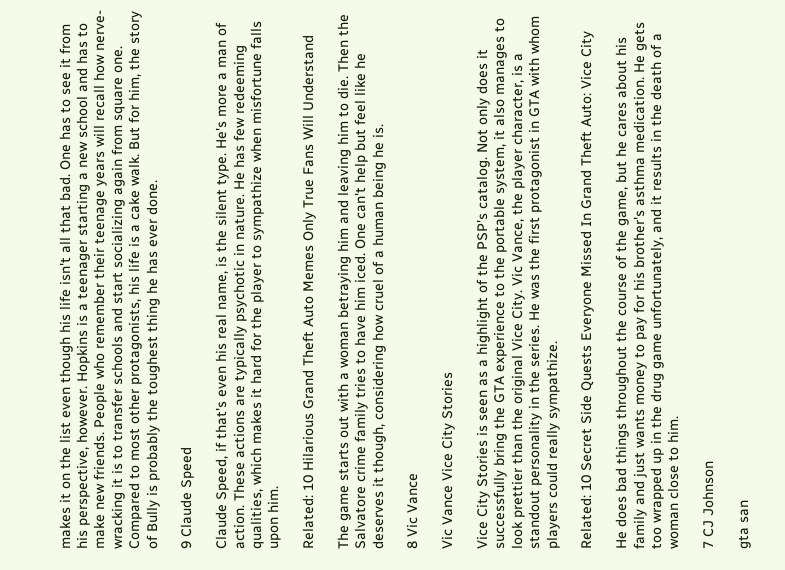makes it on the list even though his life isn't all that bad. One has to see it from his perspective, however. Hopkins is a teenager starting a new school and has to make new friends. People who remember their teenage years will recall how nerve-wracking it is to transfer schools and start socializing again from square one. Compared to most other protagonists, his life is a cake walk. But for him, the story of Bully is probably the toughest thing he has ever done.

9 Claude Speed

Claude Speed, if that's even his real name, is the silent type. He's more a man of action. These actions are typically psychotic in nature. He has few redeeming qualities, which makes it hard for the player to sympathize when misfortune falls upon him.

Related: 10 Hilarious Grand Theft Auto Memes Only True Fans Will Understand

The game starts out with a woman betraying him and leaving him to die. Then the Salvatore crime family tries to have him iced. One can't help but feel like he deserves it though, considering how cruel of a human being he is.

8 Vic Vance

Vic Vance Vice City Stories

Vice City Stories is seen as a highlight of the PSP's catalog. Not only does it successfully bring the GTA experience to the portable system, it also manages to look prettier than the original Vice City. Vic Vance, the player character, is a standout personality in the series. He was the first protagonist in GTA with whom players could really sympathize.

Related: 10 Secret Side Quests Everyone Missed In Grand Theft Auto: Vice City

He does bad things throughout the course of the game, but he cares about his family and just wants money to pay for his brother's asthma medication. He gets too wrapped up in the drug game unfortunately, and it results in the death of a woman close to him.

7 CJ Johnson

gta san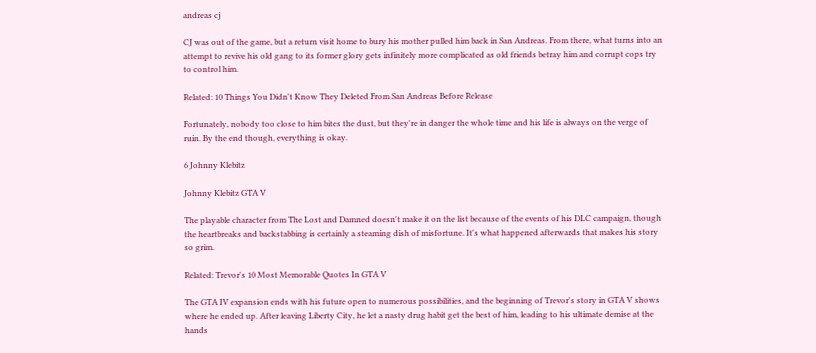andreas cj

CJ was out of the game, but a return visit home to bury his mother pulled him back in San Andreas. From there, what turns into an attempt to revive his old gang to its former glory gets infinitely more complicated as old friends betray him and corrupt cops try to control him.

Related: 10 Things You Didn't Know They Deleted From San Andreas Before Release

Fortunately, nobody too close to him bites the dust, but they're in danger the whole time and his life is always on the verge of ruin. By the end though, everything is okay.

6 Johnny Klebitz

Johnny Klebitz GTA V

The playable character from The Lost and Damned doesn't make it on the list because of the events of his DLC campaign, though the heartbreaks and backstabbing is certainly a steaming dish of misfortune. It's what happened afterwards that makes his story so grim.

Related: Trevor's 10 Most Memorable Quotes In GTA V

The GTA IV expansion ends with his future open to numerous possibilities, and the beginning of Trevor's story in GTA V shows where he ended up. After leaving Liberty City, he let a nasty drug habit get the best of him, leading to his ultimate demise at the hands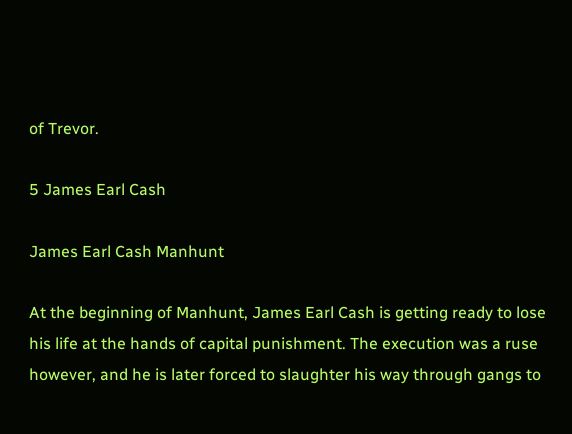of Trevor.

5 James Earl Cash

James Earl Cash Manhunt

At the beginning of Manhunt, James Earl Cash is getting ready to lose his life at the hands of capital punishment. The execution was a ruse however, and he is later forced to slaughter his way through gangs to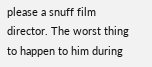please a snuff film director. The worst thing to happen to him during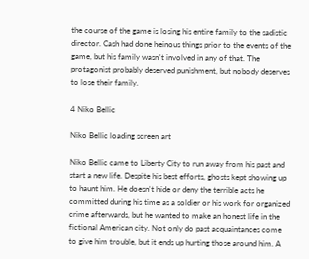the course of the game is losing his entire family to the sadistic director. Cash had done heinous things prior to the events of the game, but his family wasn't involved in any of that. The protagonist probably deserved punishment, but nobody deserves to lose their family.

4 Niko Bellic

Niko Bellic loading screen art

Niko Bellic came to Liberty City to run away from his past and start a new life. Despite his best efforts, ghosts kept showing up to haunt him. He doesn't hide or deny the terrible acts he committed during his time as a soldier or his work for organized crime afterwards, but he wanted to make an honest life in the fictional American city. Not only do past acquaintances come to give him trouble, but it ends up hurting those around him. A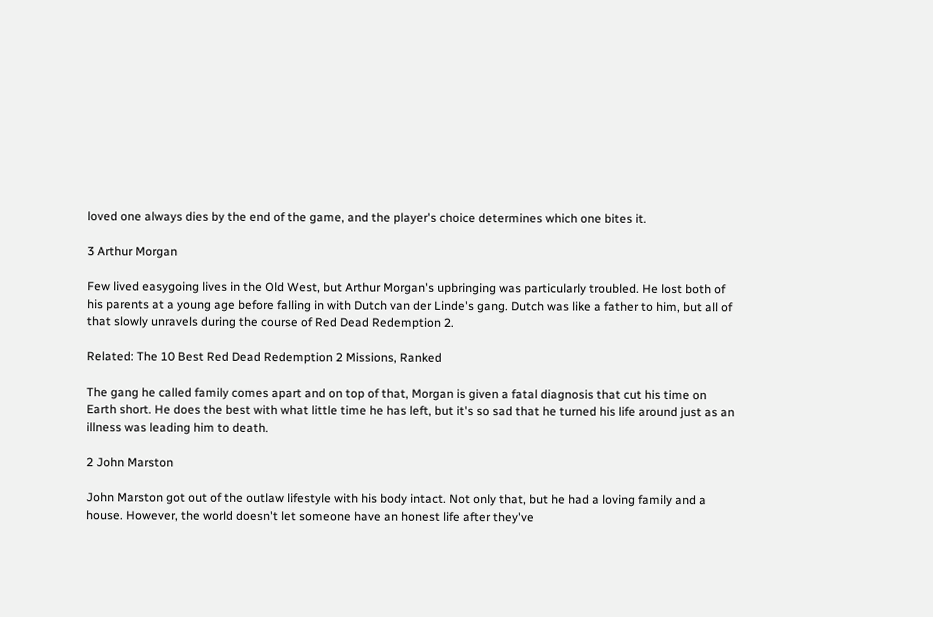loved one always dies by the end of the game, and the player's choice determines which one bites it.

3 Arthur Morgan

Few lived easygoing lives in the Old West, but Arthur Morgan's upbringing was particularly troubled. He lost both of his parents at a young age before falling in with Dutch van der Linde's gang. Dutch was like a father to him, but all of that slowly unravels during the course of Red Dead Redemption 2.

Related: The 10 Best Red Dead Redemption 2 Missions, Ranked

The gang he called family comes apart and on top of that, Morgan is given a fatal diagnosis that cut his time on Earth short. He does the best with what little time he has left, but it's so sad that he turned his life around just as an illness was leading him to death.

2 John Marston

John Marston got out of the outlaw lifestyle with his body intact. Not only that, but he had a loving family and a house. However, the world doesn't let someone have an honest life after they've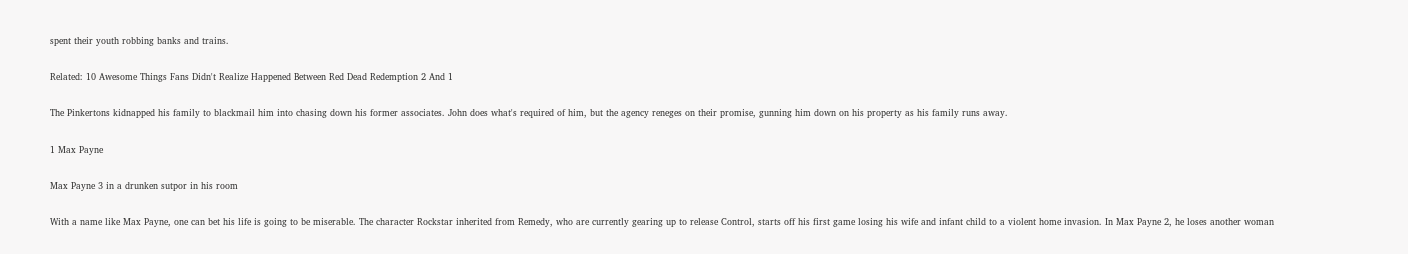spent their youth robbing banks and trains.

Related: 10 Awesome Things Fans Didn't Realize Happened Between Red Dead Redemption 2 And 1

The Pinkertons kidnapped his family to blackmail him into chasing down his former associates. John does what's required of him, but the agency reneges on their promise, gunning him down on his property as his family runs away.

1 Max Payne

Max Payne 3 in a drunken sutpor in his room

With a name like Max Payne, one can bet his life is going to be miserable. The character Rockstar inherited from Remedy, who are currently gearing up to release Control, starts off his first game losing his wife and infant child to a violent home invasion. In Max Payne 2, he loses another woman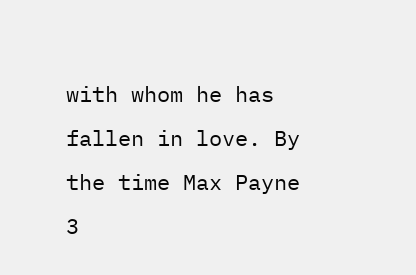with whom he has fallen in love. By the time Max Payne 3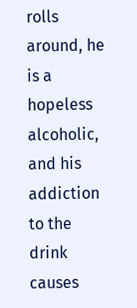rolls around, he is a hopeless alcoholic, and his addiction to the drink causes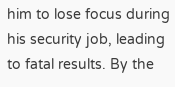him to lose focus during his security job, leading to fatal results. By the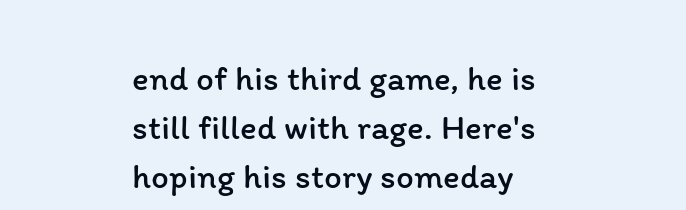end of his third game, he is still filled with rage. Here's hoping his story someday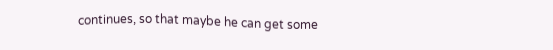continues, so that maybe he can get some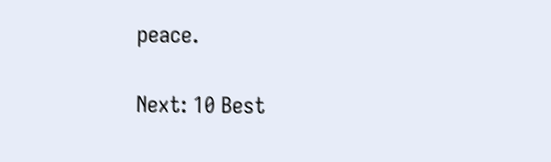peace.

Next: 10 Best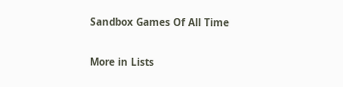Sandbox Games Of All Time

More in Lists